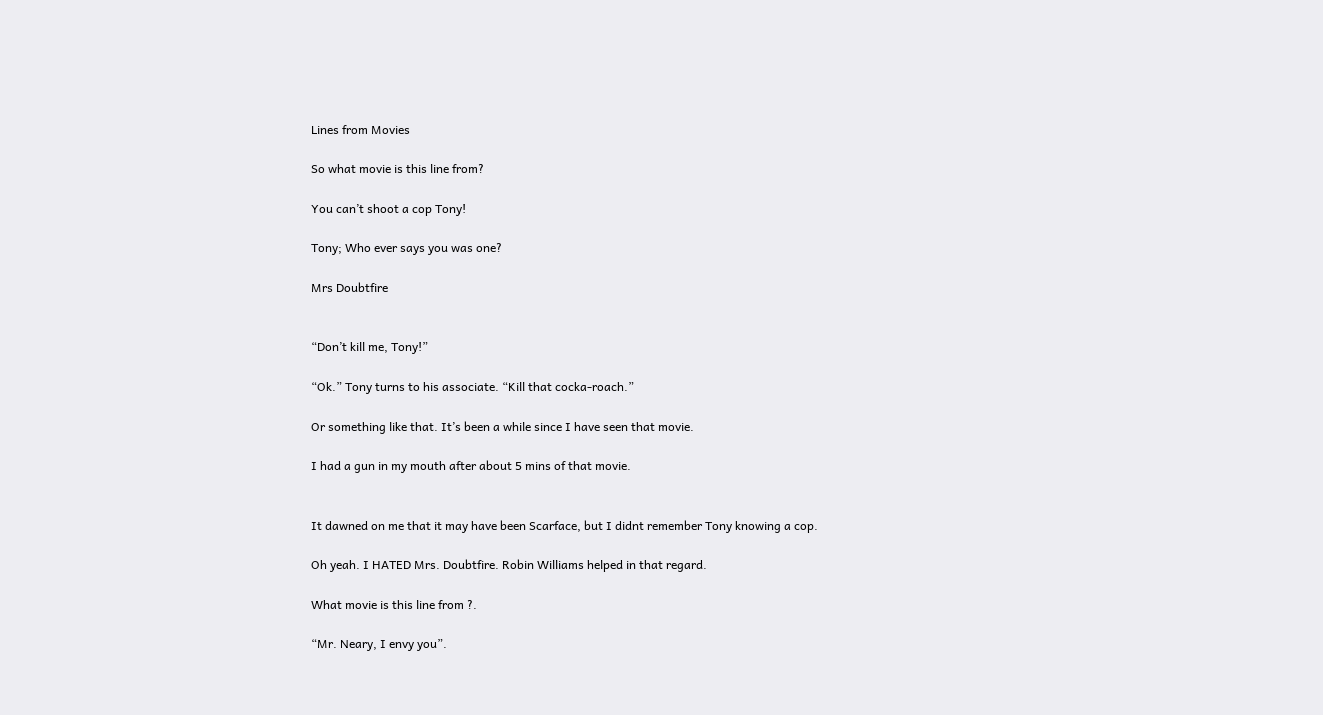Lines from Movies

So what movie is this line from?

You can’t shoot a cop Tony!

Tony; Who ever says you was one?

Mrs Doubtfire


“Don’t kill me, Tony!”

“Ok.” Tony turns to his associate. “Kill that cocka-roach.”

Or something like that. It’s been a while since I have seen that movie.

I had a gun in my mouth after about 5 mins of that movie.


It dawned on me that it may have been Scarface, but I didnt remember Tony knowing a cop.

Oh yeah. I HATED Mrs. Doubtfire. Robin Williams helped in that regard.

What movie is this line from ?.

“Mr. Neary, I envy you”.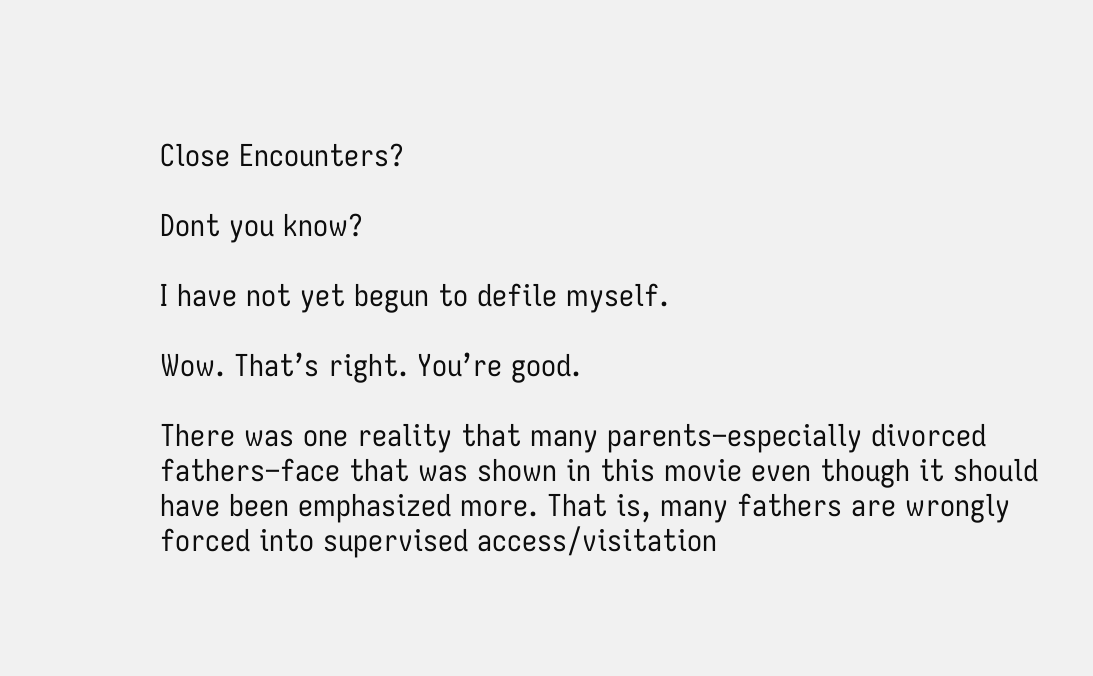Close Encounters?

Dont you know?

I have not yet begun to defile myself.

Wow. That’s right. You’re good.

There was one reality that many parents–especially divorced fathers–face that was shown in this movie even though it should have been emphasized more. That is, many fathers are wrongly forced into supervised access/visitation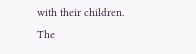with their children. The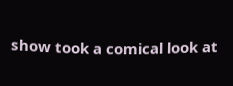show took a comical look at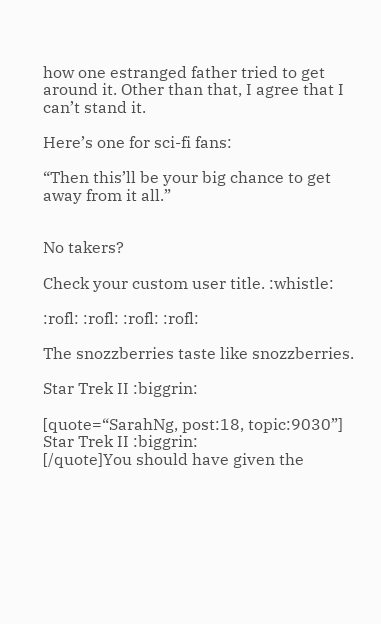how one estranged father tried to get around it. Other than that, I agree that I can’t stand it.

Here’s one for sci-fi fans:

“Then this’ll be your big chance to get away from it all.”


No takers?

Check your custom user title. :whistle:

:rofl: :rofl: :rofl: :rofl:

The snozzberries taste like snozzberries.

Star Trek II :biggrin:

[quote=“SarahNg, post:18, topic:9030”]
Star Trek II :biggrin:
[/quote]You should have given the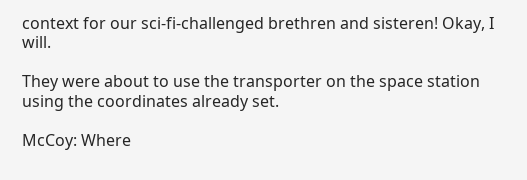context for our sci-fi-challenged brethren and sisteren! Okay, I will.

They were about to use the transporter on the space station using the coordinates already set.

McCoy: Where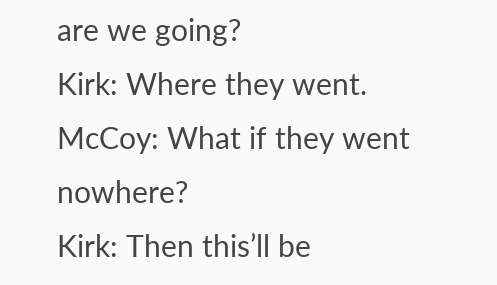are we going?
Kirk: Where they went.
McCoy: What if they went nowhere?
Kirk: Then this’ll be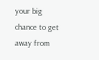your big chance to get away from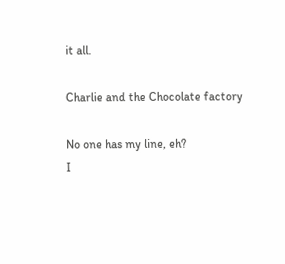it all.

Charlie and the Chocolate factory

No one has my line, eh?
I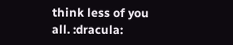think less of you all. :dracula: